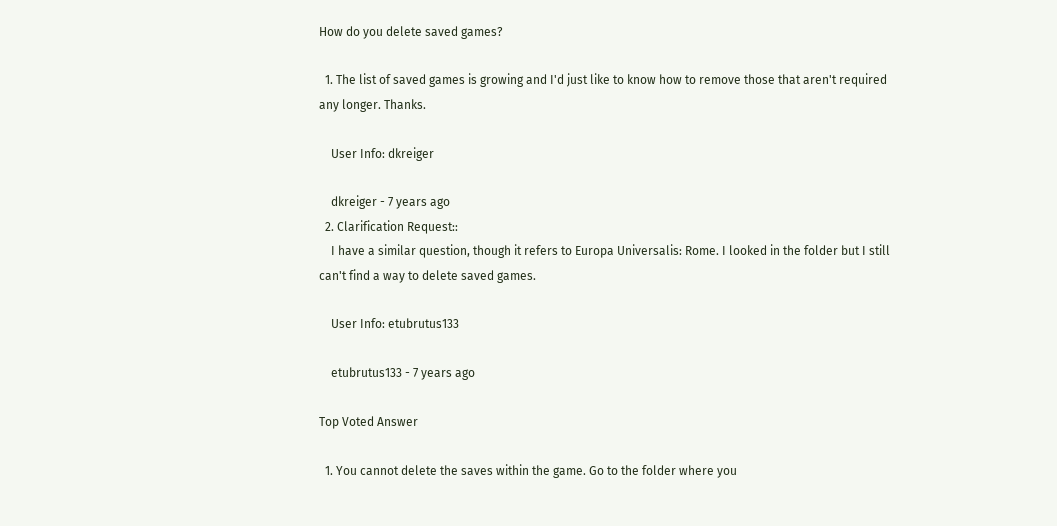How do you delete saved games?

  1. The list of saved games is growing and I'd just like to know how to remove those that aren't required any longer. Thanks.

    User Info: dkreiger

    dkreiger - 7 years ago
  2. Clarification Request::
    I have a similar question, though it refers to Europa Universalis: Rome. I looked in the folder but I still can't find a way to delete saved games.

    User Info: etubrutus133

    etubrutus133 - 7 years ago

Top Voted Answer

  1. You cannot delete the saves within the game. Go to the folder where you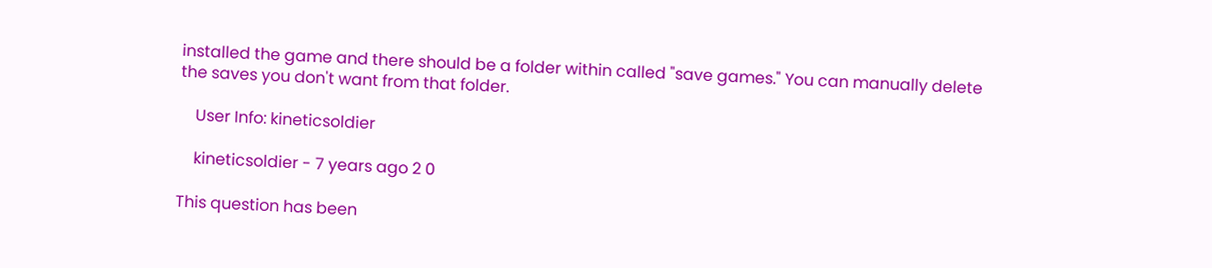installed the game and there should be a folder within called "save games." You can manually delete the saves you don't want from that folder.

    User Info: kineticsoldier

    kineticsoldier - 7 years ago 2 0

This question has been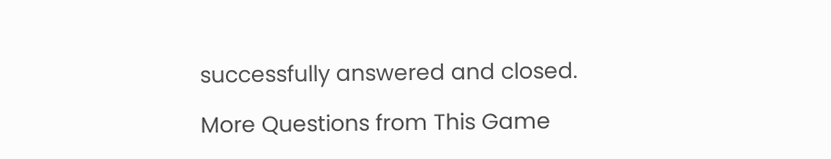successfully answered and closed.

More Questions from This Game